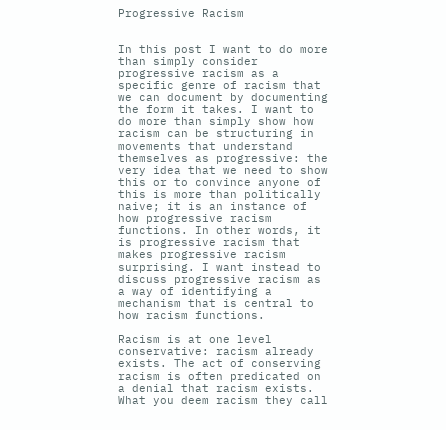Progressive Racism


In this post I want to do more than simply consider progressive racism as a specific genre of racism that we can document by documenting the form it takes. I want to do more than simply show how racism can be structuring in movements that understand themselves as progressive: the very idea that we need to show this or to convince anyone of this is more than politically naive; it is an instance of how progressive racism functions. In other words, it is progressive racism that makes progressive racism surprising. I want instead to discuss progressive racism as a way of identifying a mechanism that is central to how racism functions.

Racism is at one level conservative: racism already exists. The act of conserving racism is often predicated on a denial that racism exists. What you deem racism they call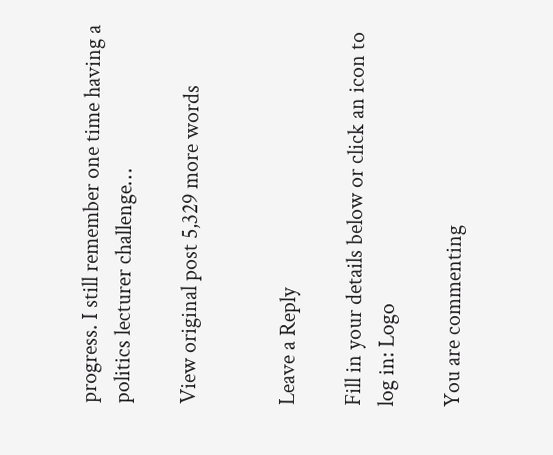progress. I still remember one time having a politics lecturer challenge…

View original post 5,329 more words


Leave a Reply

Fill in your details below or click an icon to log in: Logo

You are commenting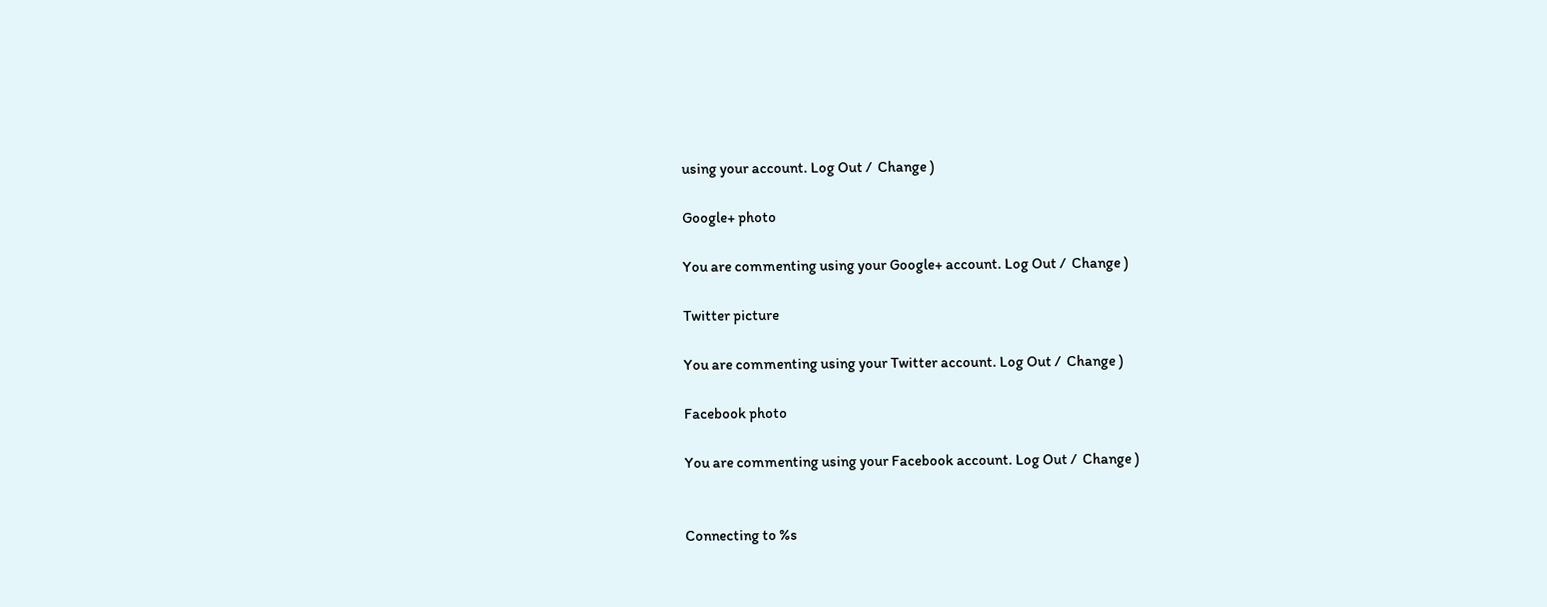using your account. Log Out /  Change )

Google+ photo

You are commenting using your Google+ account. Log Out /  Change )

Twitter picture

You are commenting using your Twitter account. Log Out /  Change )

Facebook photo

You are commenting using your Facebook account. Log Out /  Change )


Connecting to %s